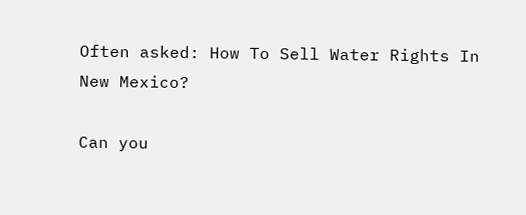Often asked: How To Sell Water Rights In New Mexico?

Can you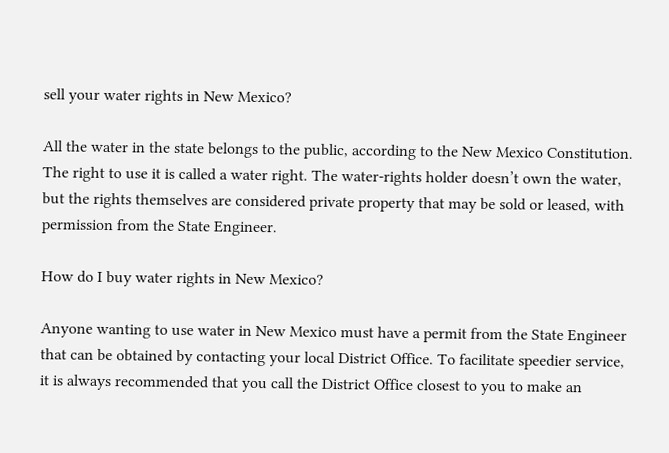sell your water rights in New Mexico?

All the water in the state belongs to the public, according to the New Mexico Constitution. The right to use it is called a water right. The water-rights holder doesn’t own the water, but the rights themselves are considered private property that may be sold or leased, with permission from the State Engineer.

How do I buy water rights in New Mexico?

Anyone wanting to use water in New Mexico must have a permit from the State Engineer that can be obtained by contacting your local District Office. To facilitate speedier service, it is always recommended that you call the District Office closest to you to make an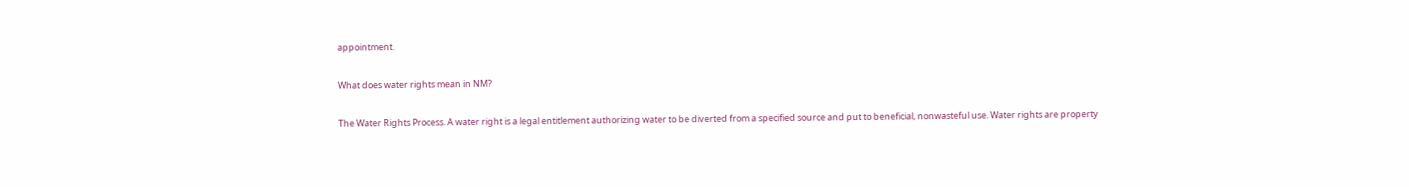appointment.

What does water rights mean in NM?

The Water Rights Process. A water right is a legal entitlement authorizing water to be diverted from a specified source and put to beneficial, nonwasteful use. Water rights are property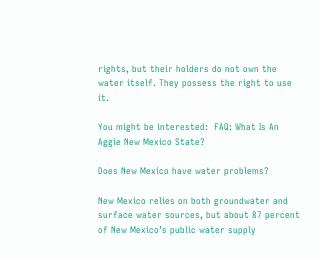rights, but their holders do not own the water itself. They possess the right to use it.

You might be interested:  FAQ: What Is An Aggie New Mexico State?

Does New Mexico have water problems?

New Mexico relies on both groundwater and surface water sources, but about 87 percent of New Mexico’s public water supply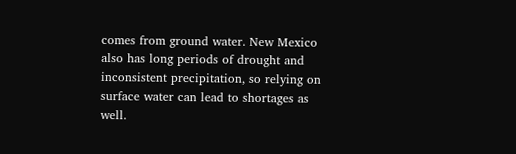comes from ground water. New Mexico also has long periods of drought and inconsistent precipitation, so relying on surface water can lead to shortages as well.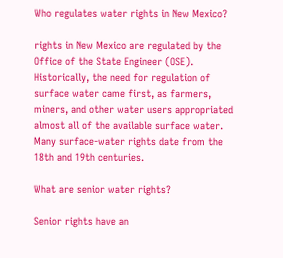Who regulates water rights in New Mexico?

rights in New Mexico are regulated by the Office of the State Engineer (OSE). Historically, the need for regulation of surface water came first, as farmers, miners, and other water users appropriated almost all of the available surface water. Many surface-water rights date from the 18th and 19th centuries.

What are senior water rights?

Senior rights have an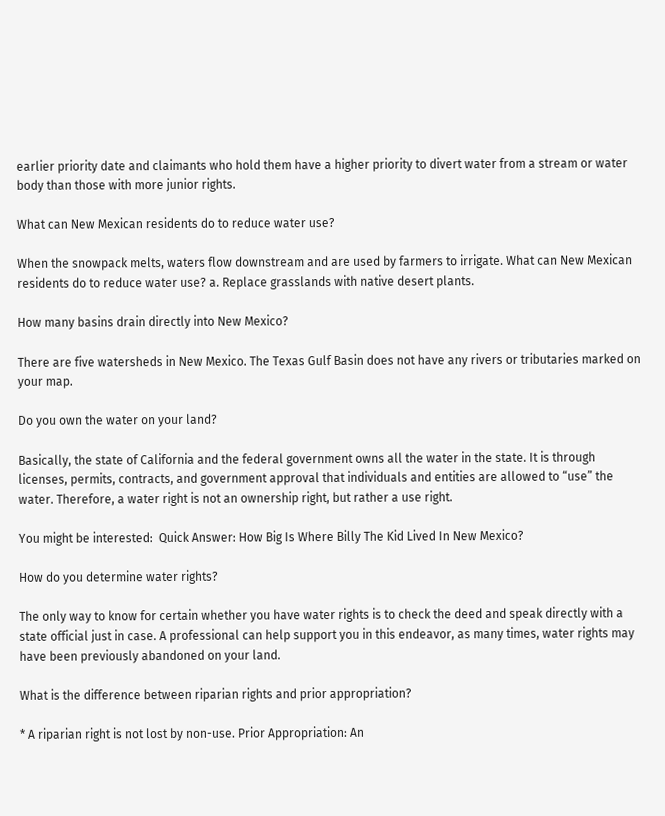earlier priority date and claimants who hold them have a higher priority to divert water from a stream or water body than those with more junior rights.

What can New Mexican residents do to reduce water use?

When the snowpack melts, waters flow downstream and are used by farmers to irrigate. What can New Mexican residents do to reduce water use? a. Replace grasslands with native desert plants.

How many basins drain directly into New Mexico?

There are five watersheds in New Mexico. The Texas Gulf Basin does not have any rivers or tributaries marked on your map.

Do you own the water on your land?

Basically, the state of California and the federal government owns all the water in the state. It is through licenses, permits, contracts, and government approval that individuals and entities are allowed to “use” the water. Therefore, a water right is not an ownership right, but rather a use right.

You might be interested:  Quick Answer: How Big Is Where Billy The Kid Lived In New Mexico?

How do you determine water rights?

The only way to know for certain whether you have water rights is to check the deed and speak directly with a state official just in case. A professional can help support you in this endeavor, as many times, water rights may have been previously abandoned on your land.

What is the difference between riparian rights and prior appropriation?

* A riparian right is not lost by non-use. Prior Appropriation: An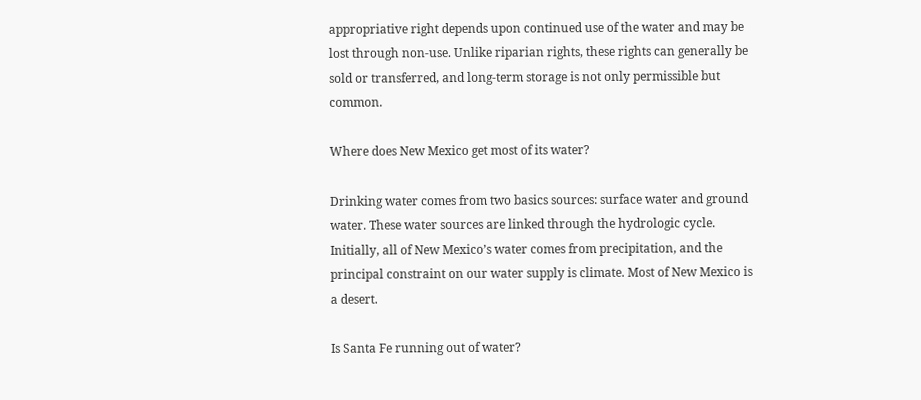appropriative right depends upon continued use of the water and may be lost through non-use. Unlike riparian rights, these rights can generally be sold or transferred, and long-term storage is not only permissible but common.

Where does New Mexico get most of its water?

Drinking water comes from two basics sources: surface water and ground water. These water sources are linked through the hydrologic cycle. Initially, all of New Mexico’s water comes from precipitation, and the principal constraint on our water supply is climate. Most of New Mexico is a desert.

Is Santa Fe running out of water?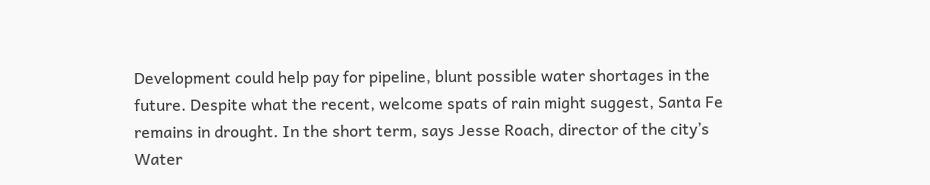Development could help pay for pipeline, blunt possible water shortages in the future. Despite what the recent, welcome spats of rain might suggest, Santa Fe remains in drought. In the short term, says Jesse Roach, director of the city’s Water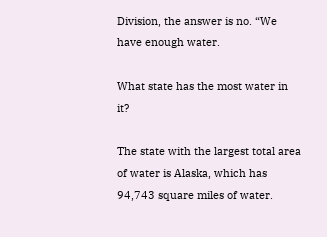Division, the answer is no. “We have enough water.

What state has the most water in it?

The state with the largest total area of water is Alaska, which has 94,743 square miles of water.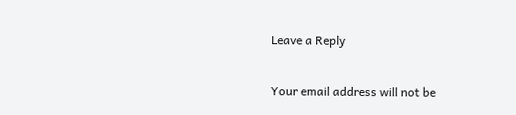Leave a Reply

Your email address will not be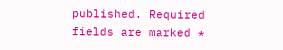published. Required fields are marked *